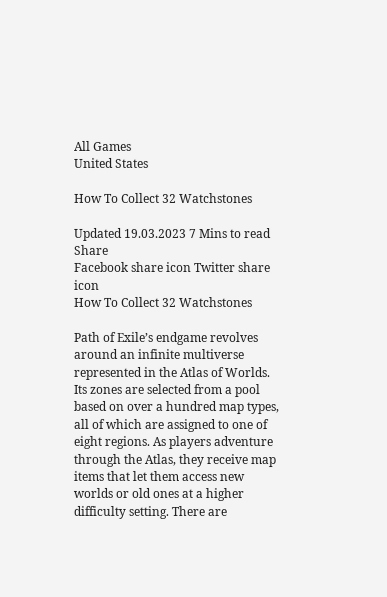All Games
United States

How To Collect 32 Watchstones

Updated 19.03.2023 7 Mins to read Share
Facebook share icon Twitter share icon
How To Collect 32 Watchstones

Path of Exile’s endgame revolves around an infinite multiverse represented in the Atlas of Worlds. Its zones are selected from a pool based on over a hundred map types, all of which are assigned to one of eight regions. As players adventure through the Atlas, they receive map items that let them access new worlds or old ones at a higher difficulty setting. There are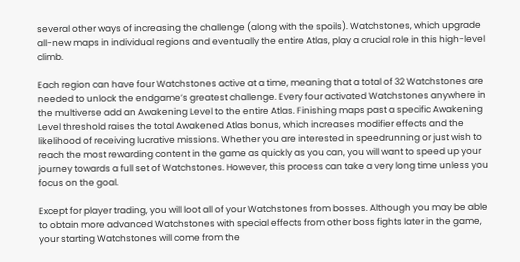several other ways of increasing the challenge (along with the spoils). Watchstones, which upgrade all-new maps in individual regions and eventually the entire Atlas, play a crucial role in this high-level climb.

Each region can have four Watchstones active at a time, meaning that a total of 32 Watchstones are needed to unlock the endgame’s greatest challenge. Every four activated Watchstones anywhere in the multiverse add an Awakening Level to the entire Atlas. Finishing maps past a specific Awakening Level threshold raises the total Awakened Atlas bonus, which increases modifier effects and the likelihood of receiving lucrative missions. Whether you are interested in speedrunning or just wish to reach the most rewarding content in the game as quickly as you can, you will want to speed up your journey towards a full set of Watchstones. However, this process can take a very long time unless you focus on the goal.

Except for player trading, you will loot all of your Watchstones from bosses. Although you may be able to obtain more advanced Watchstones with special effects from other boss fights later in the game, your starting Watchstones will come from the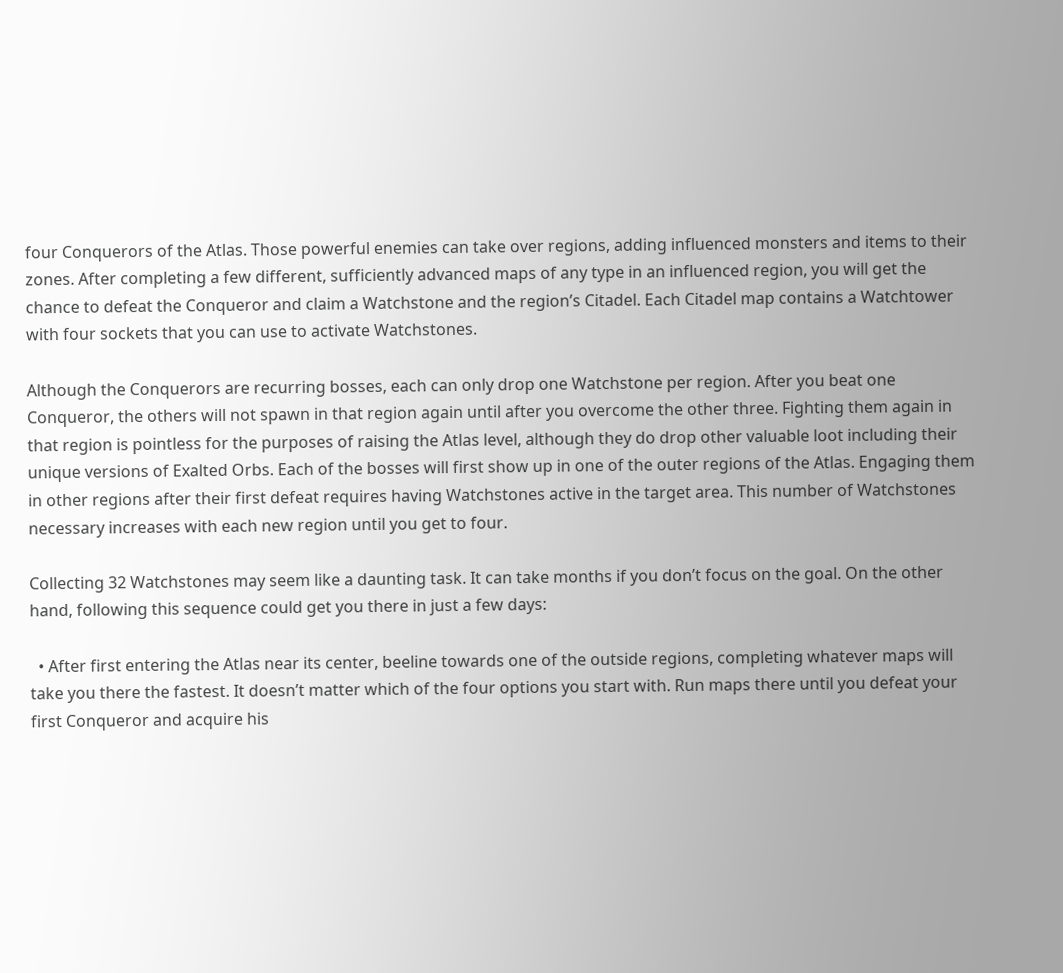four Conquerors of the Atlas. Those powerful enemies can take over regions, adding influenced monsters and items to their zones. After completing a few different, sufficiently advanced maps of any type in an influenced region, you will get the chance to defeat the Conqueror and claim a Watchstone and the region’s Citadel. Each Citadel map contains a Watchtower with four sockets that you can use to activate Watchstones.

Although the Conquerors are recurring bosses, each can only drop one Watchstone per region. After you beat one Conqueror, the others will not spawn in that region again until after you overcome the other three. Fighting them again in that region is pointless for the purposes of raising the Atlas level, although they do drop other valuable loot including their unique versions of Exalted Orbs. Each of the bosses will first show up in one of the outer regions of the Atlas. Engaging them in other regions after their first defeat requires having Watchstones active in the target area. This number of Watchstones necessary increases with each new region until you get to four.

Collecting 32 Watchstones may seem like a daunting task. It can take months if you don’t focus on the goal. On the other hand, following this sequence could get you there in just a few days:

  • After first entering the Atlas near its center, beeline towards one of the outside regions, completing whatever maps will take you there the fastest. It doesn’t matter which of the four options you start with. Run maps there until you defeat your first Conqueror and acquire his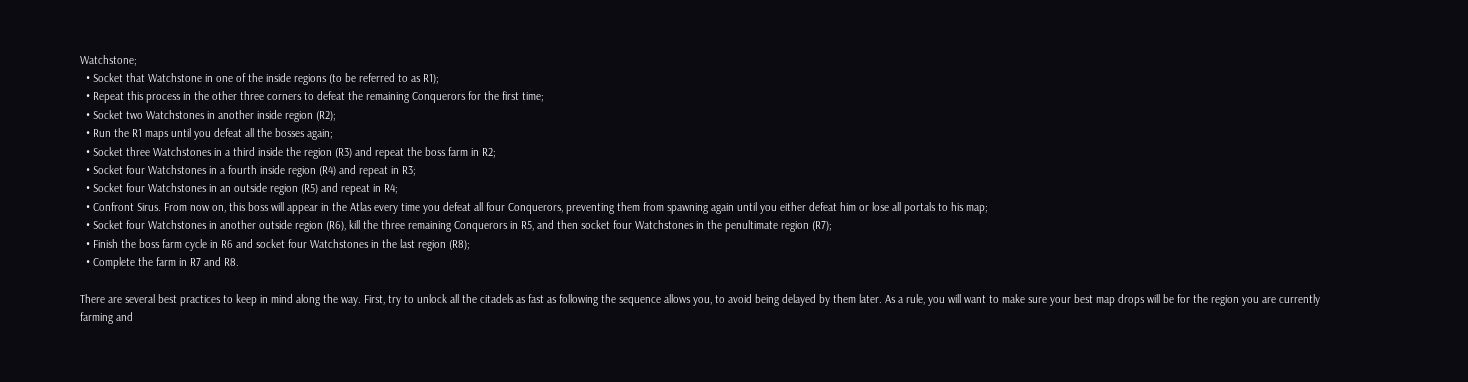Watchstone;
  • Socket that Watchstone in one of the inside regions (to be referred to as R1);
  • Repeat this process in the other three corners to defeat the remaining Conquerors for the first time;
  • Socket two Watchstones in another inside region (R2);
  • Run the R1 maps until you defeat all the bosses again;
  • Socket three Watchstones in a third inside the region (R3) and repeat the boss farm in R2;
  • Socket four Watchstones in a fourth inside region (R4) and repeat in R3;
  • Socket four Watchstones in an outside region (R5) and repeat in R4;
  • Confront Sirus. From now on, this boss will appear in the Atlas every time you defeat all four Conquerors, preventing them from spawning again until you either defeat him or lose all portals to his map;
  • Socket four Watchstones in another outside region (R6), kill the three remaining Conquerors in R5, and then socket four Watchstones in the penultimate region (R7);
  • Finish the boss farm cycle in R6 and socket four Watchstones in the last region (R8);
  • Complete the farm in R7 and R8.

There are several best practices to keep in mind along the way. First, try to unlock all the citadels as fast as following the sequence allows you, to avoid being delayed by them later. As a rule, you will want to make sure your best map drops will be for the region you are currently farming and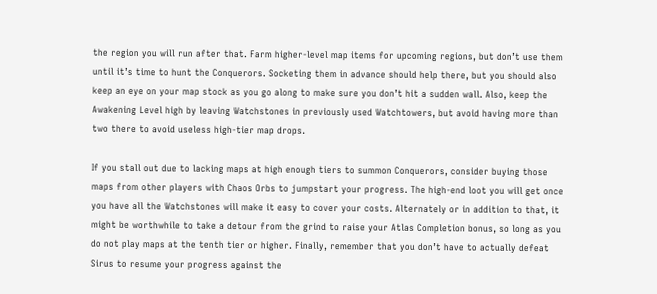the region you will run after that. Farm higher-level map items for upcoming regions, but don’t use them until it’s time to hunt the Conquerors. Socketing them in advance should help there, but you should also keep an eye on your map stock as you go along to make sure you don’t hit a sudden wall. Also, keep the Awakening Level high by leaving Watchstones in previously used Watchtowers, but avoid having more than two there to avoid useless high-tier map drops.

If you stall out due to lacking maps at high enough tiers to summon Conquerors, consider buying those maps from other players with Chaos Orbs to jumpstart your progress. The high-end loot you will get once you have all the Watchstones will make it easy to cover your costs. Alternately or in addition to that, it might be worthwhile to take a detour from the grind to raise your Atlas Completion bonus, so long as you do not play maps at the tenth tier or higher. Finally, remember that you don’t have to actually defeat Sirus to resume your progress against the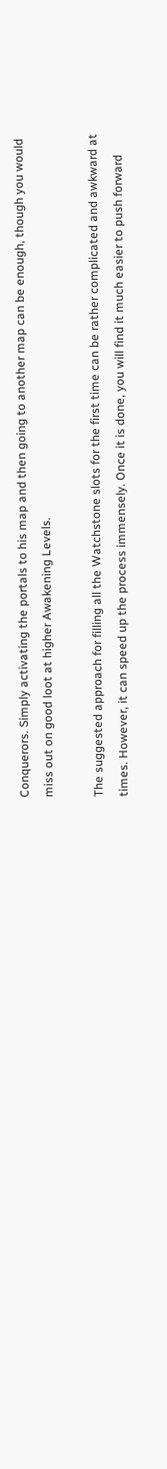Conquerors. Simply activating the portals to his map and then going to another map can be enough, though you would miss out on good loot at higher Awakening Levels.

The suggested approach for filling all the Watchstone slots for the first time can be rather complicated and awkward at times. However, it can speed up the process immensely. Once it is done, you will find it much easier to push forward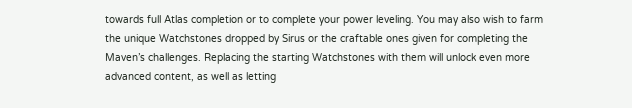towards full Atlas completion or to complete your power leveling. You may also wish to farm the unique Watchstones dropped by Sirus or the craftable ones given for completing the Maven’s challenges. Replacing the starting Watchstones with them will unlock even more advanced content, as well as letting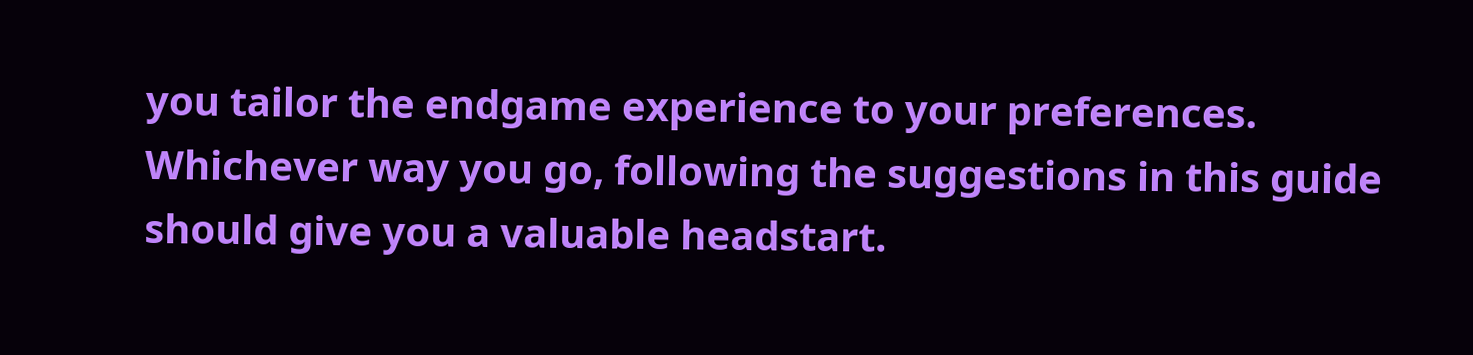you tailor the endgame experience to your preferences. Whichever way you go, following the suggestions in this guide should give you a valuable headstart.